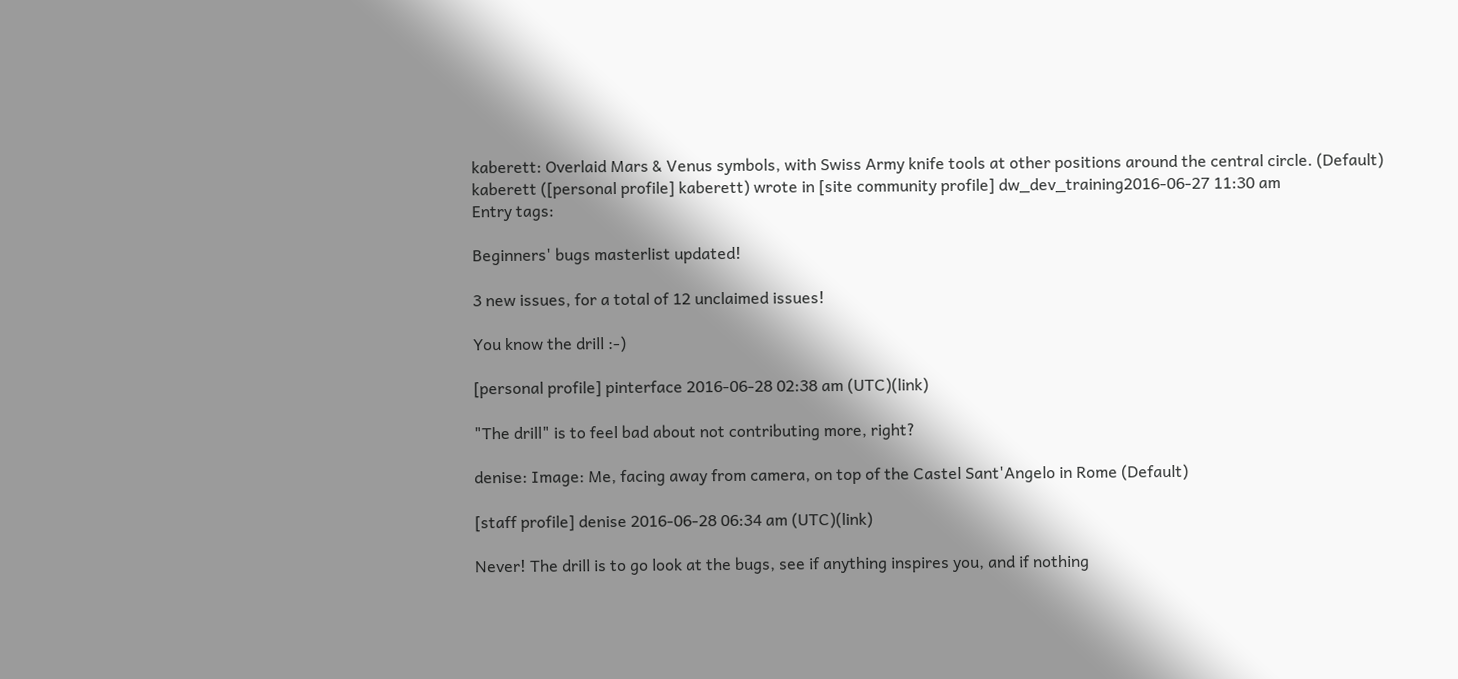kaberett: Overlaid Mars & Venus symbols, with Swiss Army knife tools at other positions around the central circle. (Default)
kaberett ([personal profile] kaberett) wrote in [site community profile] dw_dev_training2016-06-27 11:30 am
Entry tags:

Beginners' bugs masterlist updated!

3 new issues, for a total of 12 unclaimed issues!

You know the drill :-)

[personal profile] pinterface 2016-06-28 02:38 am (UTC)(link)

"The drill" is to feel bad about not contributing more, right?

denise: Image: Me, facing away from camera, on top of the Castel Sant'Angelo in Rome (Default)

[staff profile] denise 2016-06-28 06:34 am (UTC)(link)

Never! The drill is to go look at the bugs, see if anything inspires you, and if nothing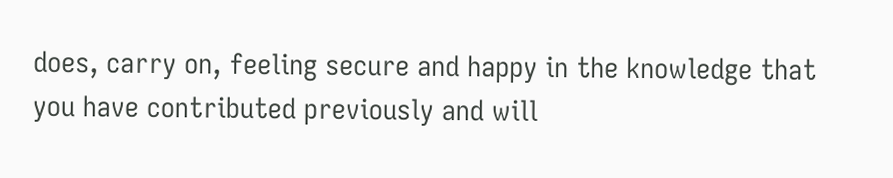does, carry on, feeling secure and happy in the knowledge that you have contributed previously and will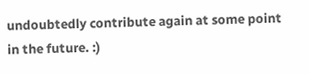undoubtedly contribute again at some point in the future. :)